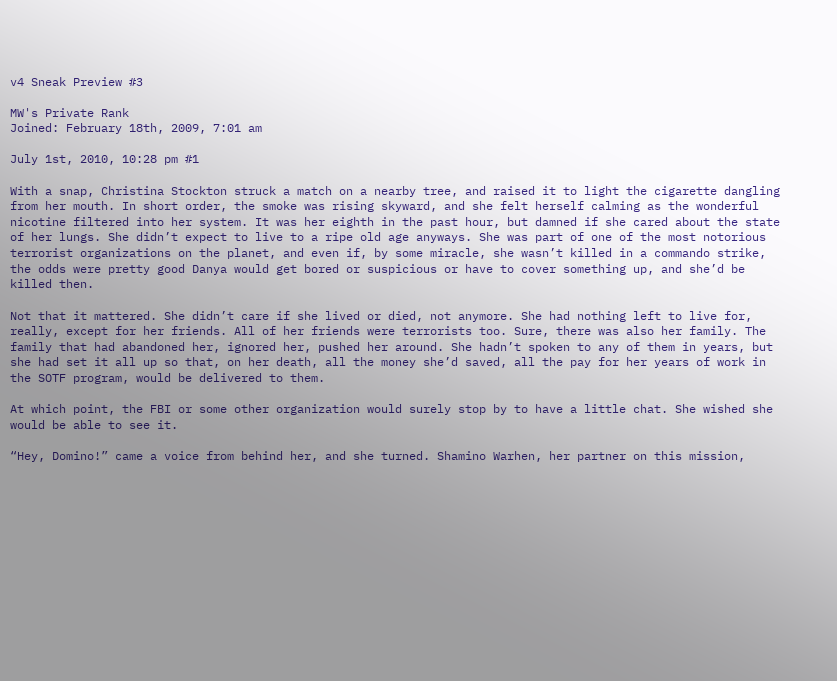v4 Sneak Preview #3

MW's Private Rank
Joined: February 18th, 2009, 7:01 am

July 1st, 2010, 10:28 pm #1

With a snap, Christina Stockton struck a match on a nearby tree, and raised it to light the cigarette dangling from her mouth. In short order, the smoke was rising skyward, and she felt herself calming as the wonderful nicotine filtered into her system. It was her eighth in the past hour, but damned if she cared about the state of her lungs. She didn’t expect to live to a ripe old age anyways. She was part of one of the most notorious terrorist organizations on the planet, and even if, by some miracle, she wasn’t killed in a commando strike, the odds were pretty good Danya would get bored or suspicious or have to cover something up, and she’d be killed then.

Not that it mattered. She didn’t care if she lived or died, not anymore. She had nothing left to live for, really, except for her friends. All of her friends were terrorists too. Sure, there was also her family. The family that had abandoned her, ignored her, pushed her around. She hadn’t spoken to any of them in years, but she had set it all up so that, on her death, all the money she’d saved, all the pay for her years of work in the SOTF program, would be delivered to them.

At which point, the FBI or some other organization would surely stop by to have a little chat. She wished she would be able to see it.

“Hey, Domino!” came a voice from behind her, and she turned. Shamino Warhen, her partner on this mission,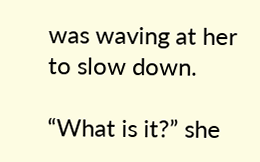was waving at her to slow down.

“What is it?” she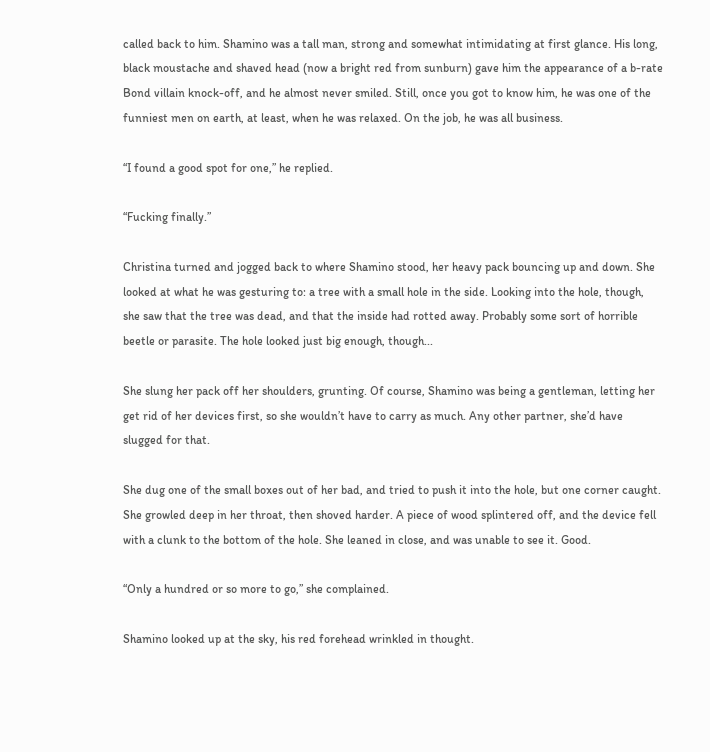called back to him. Shamino was a tall man, strong and somewhat intimidating at first glance. His long, black moustache and shaved head (now a bright red from sunburn) gave him the appearance of a b-rate Bond villain knock-off, and he almost never smiled. Still, once you got to know him, he was one of the funniest men on earth, at least, when he was relaxed. On the job, he was all business.

“I found a good spot for one,” he replied.

“Fucking finally.”

Christina turned and jogged back to where Shamino stood, her heavy pack bouncing up and down. She looked at what he was gesturing to: a tree with a small hole in the side. Looking into the hole, though, she saw that the tree was dead, and that the inside had rotted away. Probably some sort of horrible beetle or parasite. The hole looked just big enough, though...

She slung her pack off her shoulders, grunting. Of course, Shamino was being a gentleman, letting her get rid of her devices first, so she wouldn’t have to carry as much. Any other partner, she’d have slugged for that.

She dug one of the small boxes out of her bad, and tried to push it into the hole, but one corner caught. She growled deep in her throat, then shoved harder. A piece of wood splintered off, and the device fell with a clunk to the bottom of the hole. She leaned in close, and was unable to see it. Good.

“Only a hundred or so more to go,” she complained.

Shamino looked up at the sky, his red forehead wrinkled in thought.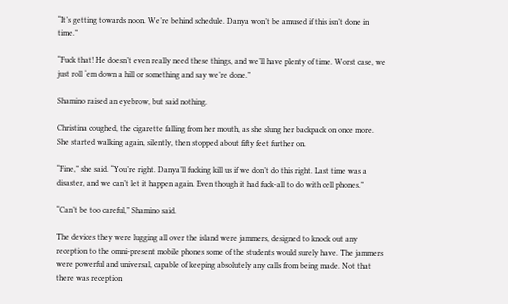“It’s getting towards noon. We’re behind schedule. Danya won’t be amused if this isn’t done in time.”

“Fuck that! He doesn’t even really need these things, and we’ll have plenty of time. Worst case, we just roll ‘em down a hill or something and say we’re done.”

Shamino raised an eyebrow, but said nothing.

Christina coughed, the cigarette falling from her mouth, as she slung her backpack on once more. She started walking again, silently, then stopped about fifty feet further on.

“Fine,” she said. “You’re right. Danya’ll fucking kill us if we don’t do this right. Last time was a disaster, and we can’t let it happen again. Even though it had fuck-all to do with cell phones.”

“Can’t be too careful,” Shamino said.

The devices they were lugging all over the island were jammers, designed to knock out any reception to the omni-present mobile phones some of the students would surely have. The jammers were powerful and universal, capable of keeping absolutely any calls from being made. Not that there was reception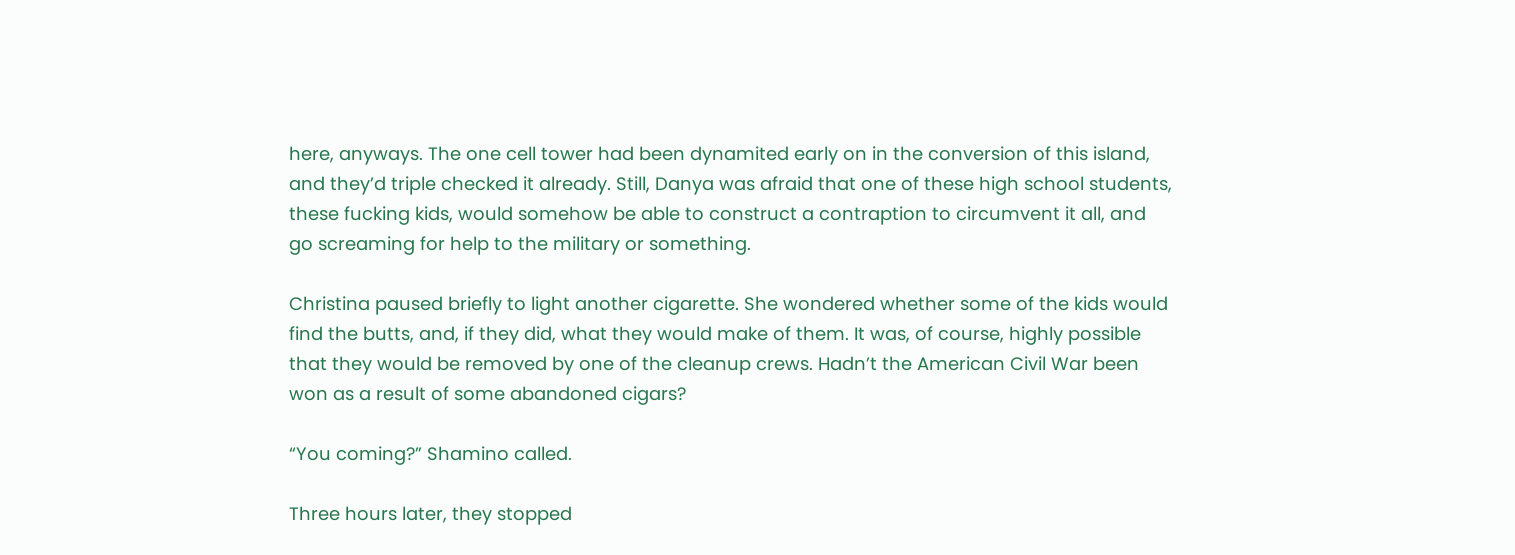here, anyways. The one cell tower had been dynamited early on in the conversion of this island, and they’d triple checked it already. Still, Danya was afraid that one of these high school students, these fucking kids, would somehow be able to construct a contraption to circumvent it all, and go screaming for help to the military or something.

Christina paused briefly to light another cigarette. She wondered whether some of the kids would find the butts, and, if they did, what they would make of them. It was, of course, highly possible that they would be removed by one of the cleanup crews. Hadn’t the American Civil War been won as a result of some abandoned cigars?

“You coming?” Shamino called.

Three hours later, they stopped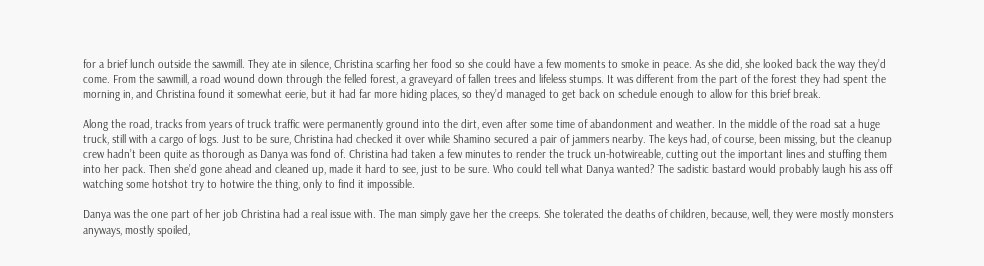for a brief lunch outside the sawmill. They ate in silence, Christina scarfing her food so she could have a few moments to smoke in peace. As she did, she looked back the way they’d come. From the sawmill, a road wound down through the felled forest, a graveyard of fallen trees and lifeless stumps. It was different from the part of the forest they had spent the morning in, and Christina found it somewhat eerie, but it had far more hiding places, so they’d managed to get back on schedule enough to allow for this brief break.

Along the road, tracks from years of truck traffic were permanently ground into the dirt, even after some time of abandonment and weather. In the middle of the road sat a huge truck, still with a cargo of logs. Just to be sure, Christina had checked it over while Shamino secured a pair of jammers nearby. The keys had, of course, been missing, but the cleanup crew hadn’t been quite as thorough as Danya was fond of. Christina had taken a few minutes to render the truck un-hotwireable, cutting out the important lines and stuffing them into her pack. Then she’d gone ahead and cleaned up, made it hard to see, just to be sure. Who could tell what Danya wanted? The sadistic bastard would probably laugh his ass off watching some hotshot try to hotwire the thing, only to find it impossible.

Danya was the one part of her job Christina had a real issue with. The man simply gave her the creeps. She tolerated the deaths of children, because, well, they were mostly monsters anyways, mostly spoiled,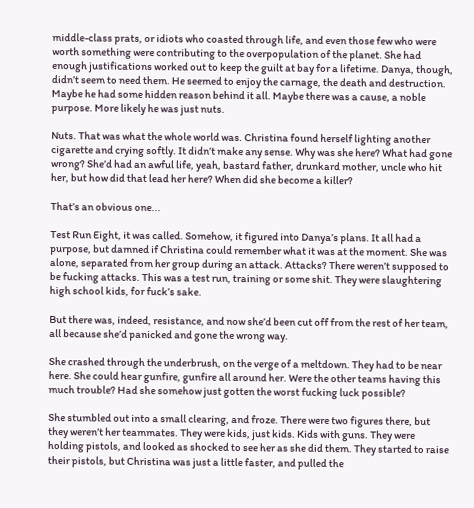middle-class prats, or idiots who coasted through life, and even those few who were worth something were contributing to the overpopulation of the planet. She had enough justifications worked out to keep the guilt at bay for a lifetime. Danya, though, didn’t seem to need them. He seemed to enjoy the carnage, the death and destruction. Maybe he had some hidden reason behind it all. Maybe there was a cause, a noble purpose. More likely he was just nuts.

Nuts. That was what the whole world was. Christina found herself lighting another cigarette and crying softly. It didn’t make any sense. Why was she here? What had gone wrong? She’d had an awful life, yeah, bastard father, drunkard mother, uncle who hit her, but how did that lead her here? When did she become a killer?

That’s an obvious one...

Test Run Eight, it was called. Somehow, it figured into Danya’s plans. It all had a purpose, but damned if Christina could remember what it was at the moment. She was alone, separated from her group during an attack. Attacks? There weren’t supposed to be fucking attacks. This was a test run, training or some shit. They were slaughtering high school kids, for fuck’s sake.

But there was, indeed, resistance, and now she’d been cut off from the rest of her team, all because she’d panicked and gone the wrong way.

She crashed through the underbrush, on the verge of a meltdown. They had to be near here. She could hear gunfire, gunfire all around her. Were the other teams having this much trouble? Had she somehow just gotten the worst fucking luck possible?

She stumbled out into a small clearing, and froze. There were two figures there, but they weren’t her teammates. They were kids, just kids. Kids with guns. They were holding pistols, and looked as shocked to see her as she did them. They started to raise their pistols, but Christina was just a little faster, and pulled the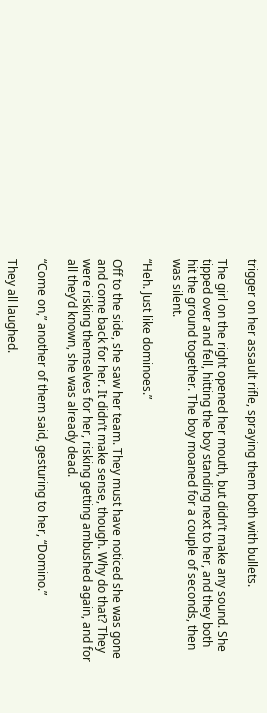trigger on her assault rifle, spraying them both with bullets.

The girl on the right opened her mouth, but didn’t make any sound. She tipped over and fell, hitting the boy standing next to her, and they both hit the ground together. The boy moaned for a couple of seconds, then was silent.

“Heh. Just like dominoes.”

Off to the side, she saw her team. They must have noticed she was gone and come back for her. It didn’t make sense, though. Why do that? They were risking themselves for her, risking getting ambushed again, and for all they’d known, she was already dead.

“Come on,” another of them said, gesturing to her, “Domino.”

They all laughed.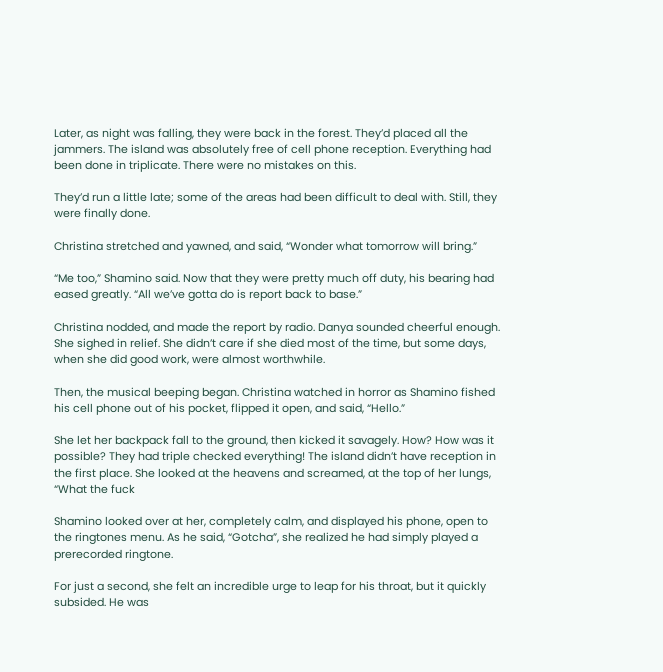Later, as night was falling, they were back in the forest. They’d placed all the jammers. The island was absolutely free of cell phone reception. Everything had been done in triplicate. There were no mistakes on this.

They’d run a little late; some of the areas had been difficult to deal with. Still, they were finally done.

Christina stretched and yawned, and said, “Wonder what tomorrow will bring.”

“Me too,” Shamino said. Now that they were pretty much off duty, his bearing had eased greatly. “All we’ve gotta do is report back to base.”

Christina nodded, and made the report by radio. Danya sounded cheerful enough. She sighed in relief. She didn’t care if she died most of the time, but some days, when she did good work, were almost worthwhile.

Then, the musical beeping began. Christina watched in horror as Shamino fished his cell phone out of his pocket, flipped it open, and said, “Hello.”

She let her backpack fall to the ground, then kicked it savagely. How? How was it possible? They had triple checked everything! The island didn’t have reception in the first place. She looked at the heavens and screamed, at the top of her lungs, “What the fuck

Shamino looked over at her, completely calm, and displayed his phone, open to the ringtones menu. As he said, “Gotcha”, she realized he had simply played a prerecorded ringtone.

For just a second, she felt an incredible urge to leap for his throat, but it quickly subsided. He was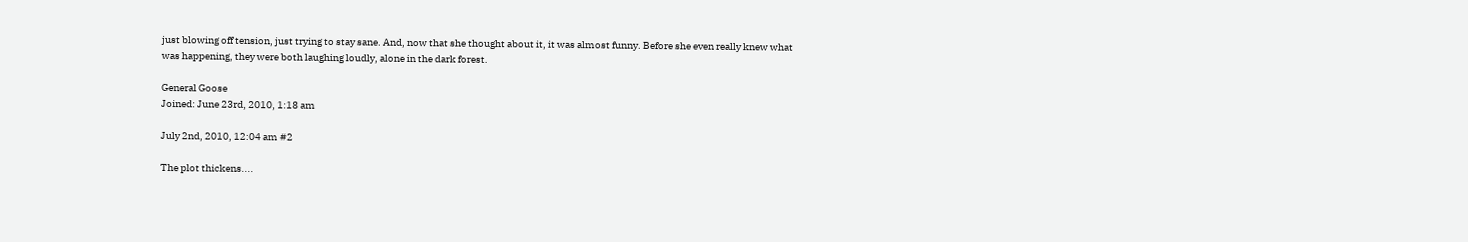just blowing off tension, just trying to stay sane. And, now that she thought about it, it was almost funny. Before she even really knew what was happening, they were both laughing loudly, alone in the dark forest.

General Goose
Joined: June 23rd, 2010, 1:18 am

July 2nd, 2010, 12:04 am #2

The plot thickens....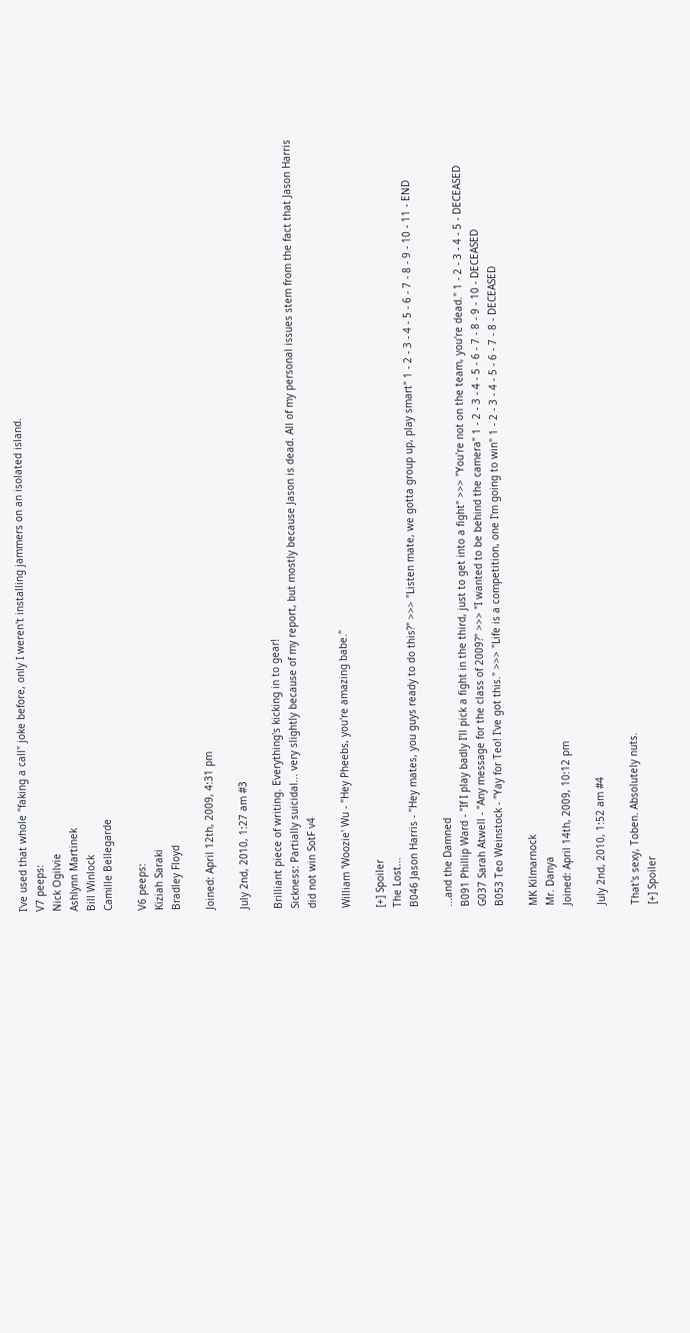I've used that whole "faking a call" joke before, only I weren't installing jammers on an isolated island.
V7 peeps:
Nick Ogilvie
Ashlynn Martinek
Bill Winlock
Camille Bellegarde

V6 peeps:
Kiziah Saraki
Bradley Floyd

Joined: April 12th, 2009, 4:31 pm

July 2nd, 2010, 1:27 am #3

Brilliant piece of writing. Everything's kicking in to gear!
Sickness: Partially suicidal... very slightly because of my report, but mostly because Jason is dead. All of my personal issues stem from the fact that Jason Harris did not win SotF v4

William 'Woozie' Wu - "Hey Pheebs, you're amazing babe."

[+] Spoiler
The Lost...
B046 Jason Harris - "Hey mates, you guys ready to do this?" >>> "Listen mate, we gotta group up, play smart" 1 - 2 - 3 - 4 - 5 - 6 - 7 - 8 - 9 - 10 - 11 - END

...and the Damned
B091 Phillip Ward - "If I play badly I'll pick a fight in the third, just to get into a fight" >>> "You're not on the team, you're dead." 1 - 2 - 3 - 4 - 5 - DECEASED
G037 Sarah Atwell - "Any message for the class of 2009?" >>> "I wanted to be behind the camera" 1 - 2 - 3 - 4 - 5 - 6 - 7 - 8 - 9 - 10 - DECEASED
B053 Teo Weinstock - "Yay for Teo! I've got this." >>> "Life is a competition, one I'm going to win" 1 - 2 - 3 - 4 - 5 - 6 - 7 - 8 - DECEASED

MK Kilmarnock
Mr. Danya
Joined: April 14th, 2009, 10:12 pm

July 2nd, 2010, 1:52 am #4

That's sexy, Toben. Absolutely nuts.
[+] Spoiler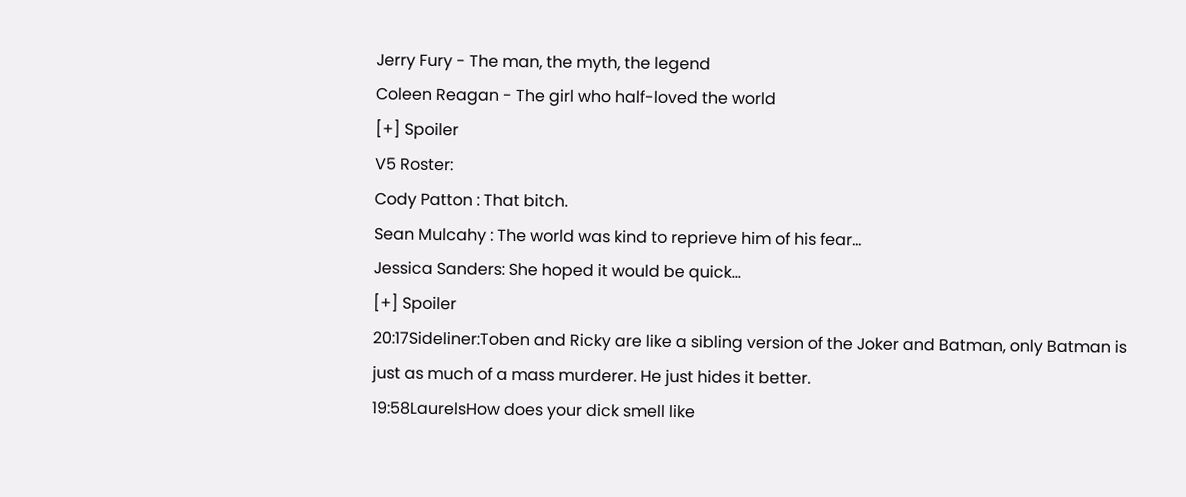Jerry Fury - The man, the myth, the legend
Coleen Reagan - The girl who half-loved the world
[+] Spoiler
V5 Roster:
Cody Patton : That bitch.
Sean Mulcahy : The world was kind to reprieve him of his fear...
Jessica Sanders: She hoped it would be quick...
[+] Spoiler
20:17Sideliner:Toben and Ricky are like a sibling version of the Joker and Batman, only Batman is just as much of a mass murderer. He just hides it better.
19:58LaurelsHow does your dick smell like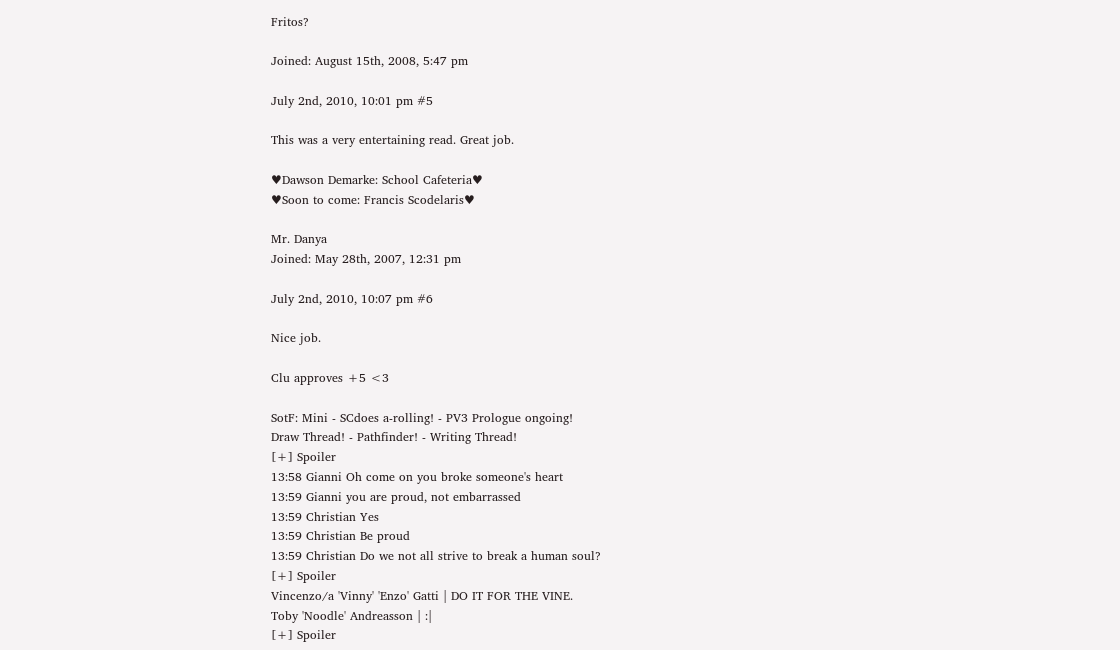Fritos?

Joined: August 15th, 2008, 5:47 pm

July 2nd, 2010, 10:01 pm #5

This was a very entertaining read. Great job.

♥Dawson Demarke: School Cafeteria♥
♥Soon to come: Francis Scodelaris♥

Mr. Danya
Joined: May 28th, 2007, 12:31 pm

July 2nd, 2010, 10:07 pm #6

Nice job.

Clu approves +5 <3

SotF: Mini - SCdoes a-rolling! - PV3 Prologue ongoing!
Draw Thread! - Pathfinder! - Writing Thread!
[+] Spoiler
13:58 Gianni Oh come on you broke someone's heart
13:59 Gianni you are proud, not embarrassed
13:59 Christian Yes
13:59 Christian Be proud
13:59 Christian Do we not all strive to break a human soul?
[+] Spoiler
Vincenzo/a 'Vinny' 'Enzo' Gatti | DO IT FOR THE VINE.
Toby 'Noodle' Andreasson | :|
[+] Spoiler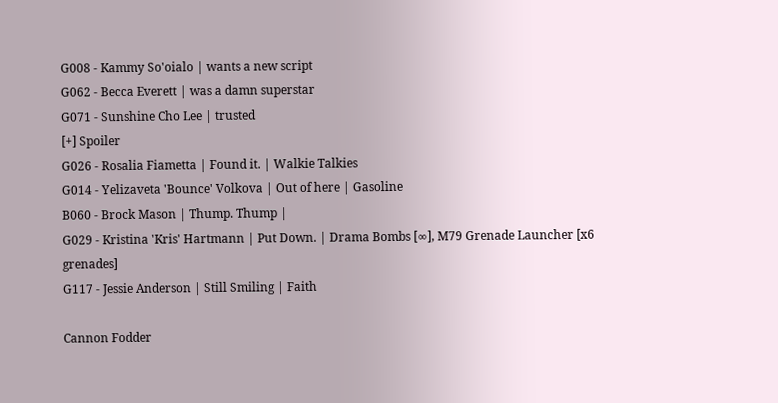G008 - Kammy So'oialo | wants a new script
G062 - Becca Everett | was a damn superstar
G071 - Sunshine Cho Lee | trusted
[+] Spoiler
G026 - Rosalia Fiametta | Found it. | Walkie Talkies
G014 - Yelizaveta 'Bounce' Volkova | Out of here | Gasoline
B060 - Brock Mason | Thump. Thump |
G029 - Kristina 'Kris' Hartmann | Put Down. | Drama Bombs [∞], M79 Grenade Launcher [x6 grenades]
G117 - Jessie Anderson | Still Smiling | Faith

Cannon Fodder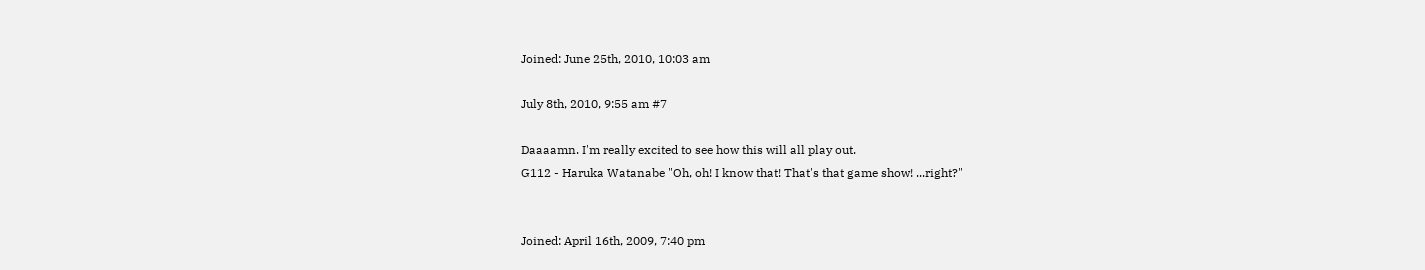Joined: June 25th, 2010, 10:03 am

July 8th, 2010, 9:55 am #7

Daaaamn. I'm really excited to see how this will all play out.
G112 - Haruka Watanabe "Oh, oh! I know that! That's that game show! ...right?"


Joined: April 16th, 2009, 7:40 pm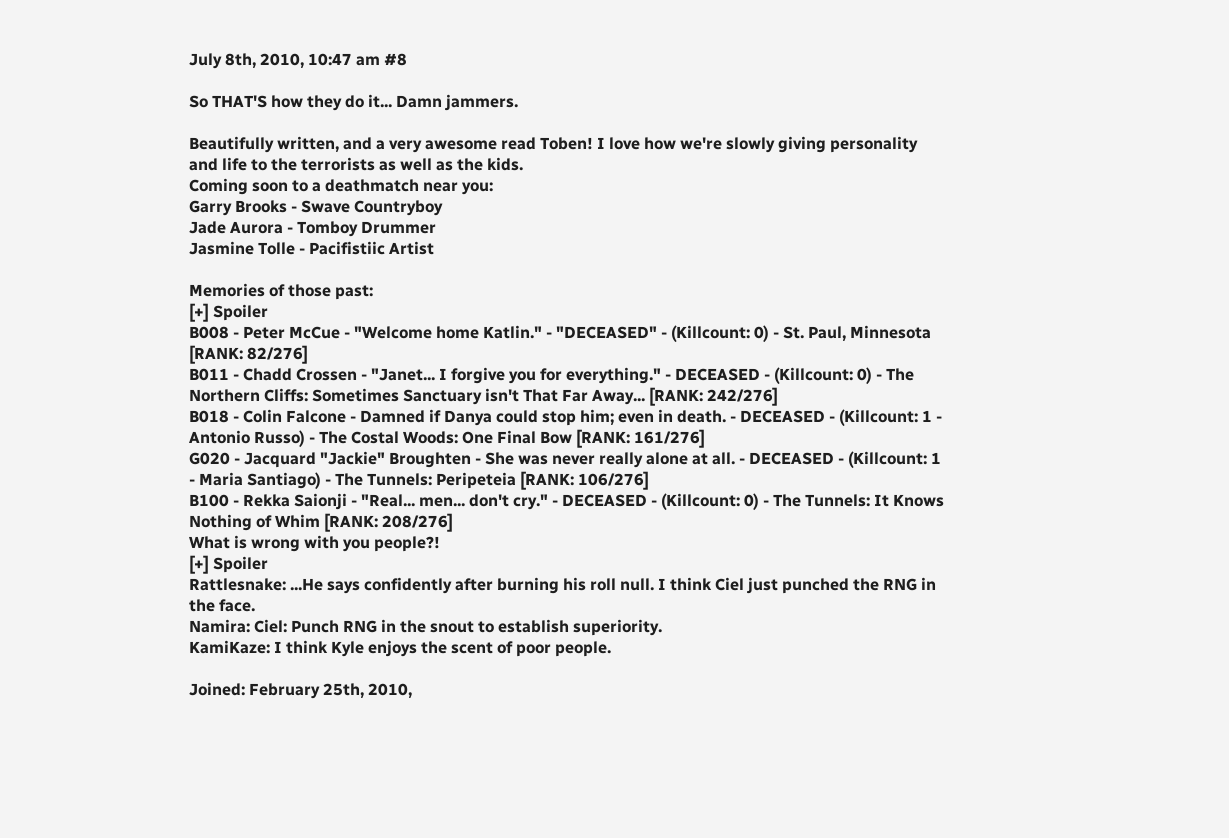July 8th, 2010, 10:47 am #8

So THAT'S how they do it... Damn jammers.

Beautifully written, and a very awesome read Toben! I love how we're slowly giving personality and life to the terrorists as well as the kids.
Coming soon to a deathmatch near you:
Garry Brooks - Swave Countryboy
Jade Aurora - Tomboy Drummer
Jasmine Tolle - Pacifistiic Artist

Memories of those past:
[+] Spoiler
B008 - Peter McCue - "Welcome home Katlin." - "DECEASED" - (Killcount: 0) - St. Paul, Minnesota [RANK: 82/276]
B011 - Chadd Crossen - "Janet... I forgive you for everything." - DECEASED - (Killcount: 0) - The Northern Cliffs: Sometimes Sanctuary isn't That Far Away... [RANK: 242/276]
B018 - Colin Falcone - Damned if Danya could stop him; even in death. - DECEASED - (Killcount: 1 - Antonio Russo) - The Costal Woods: One Final Bow [RANK: 161/276]
G020 - Jacquard "Jackie" Broughten - She was never really alone at all. - DECEASED - (Killcount: 1 - Maria Santiago) - The Tunnels: Peripeteia [RANK: 106/276]
B100 - Rekka Saionji - "Real... men... don't cry." - DECEASED - (Killcount: 0) - The Tunnels: It Knows Nothing of Whim [RANK: 208/276]
What is wrong with you people?!
[+] Spoiler
Rattlesnake: ...He says confidently after burning his roll null. I think Ciel just punched the RNG in the face.
Namira: Ciel: Punch RNG in the snout to establish superiority.
KamiKaze: I think Kyle enjoys the scent of poor people.

Joined: February 25th, 2010,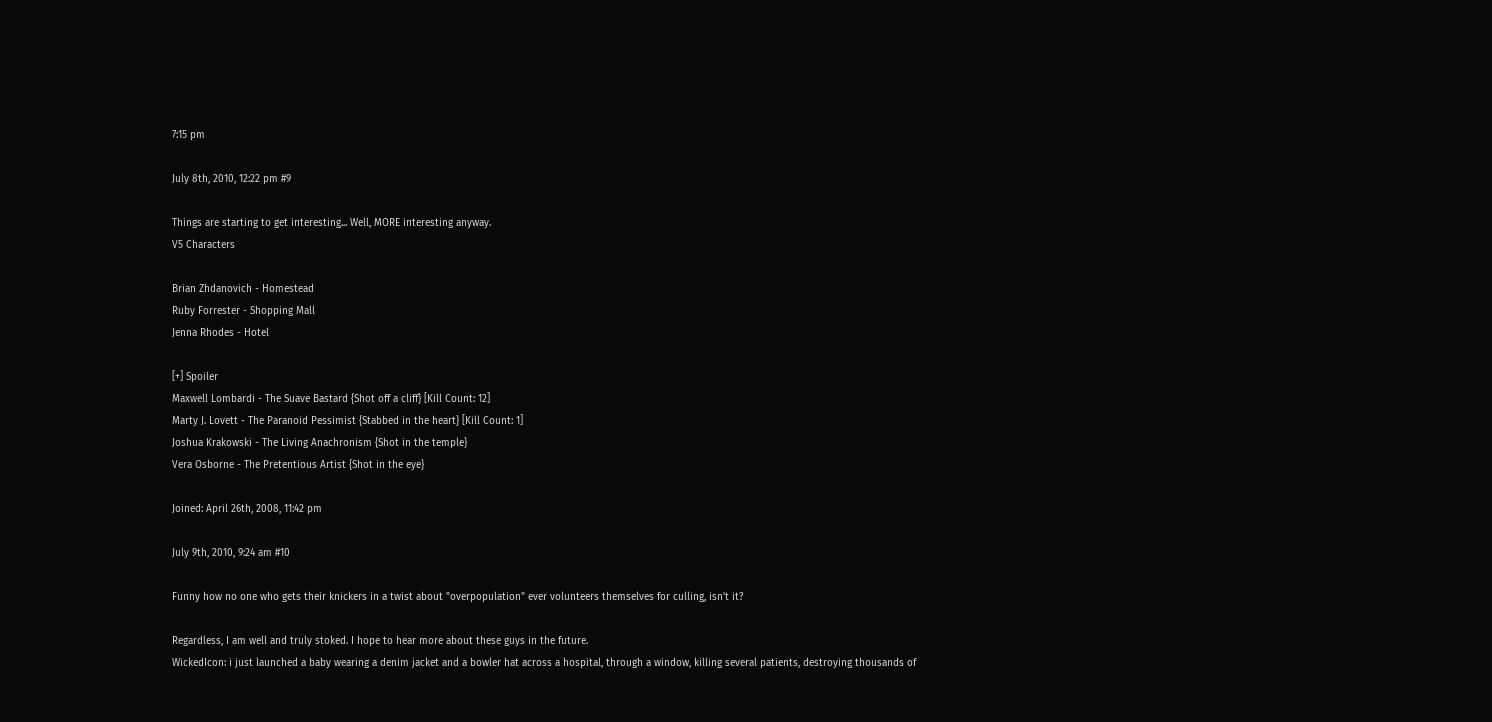7:15 pm

July 8th, 2010, 12:22 pm #9

Things are starting to get interesting... Well, MORE interesting anyway.
V5 Characters

Brian Zhdanovich - Homestead
Ruby Forrester - Shopping Mall
Jenna Rhodes - Hotel

[+] Spoiler
Maxwell Lombardi - The Suave Bastard {Shot off a cliff} [Kill Count: 12]
Marty J. Lovett - The Paranoid Pessimist {Stabbed in the heart} [Kill Count: 1]
Joshua Krakowski - The Living Anachronism {Shot in the temple}
Vera Osborne - The Pretentious Artist {Shot in the eye}

Joined: April 26th, 2008, 11:42 pm

July 9th, 2010, 9:24 am #10

Funny how no one who gets their knickers in a twist about "overpopulation" ever volunteers themselves for culling, isn't it?

Regardless, I am well and truly stoked. I hope to hear more about these guys in the future.
WickedIcon: i just launched a baby wearing a denim jacket and a bowler hat across a hospital, through a window, killing several patients, destroying thousands of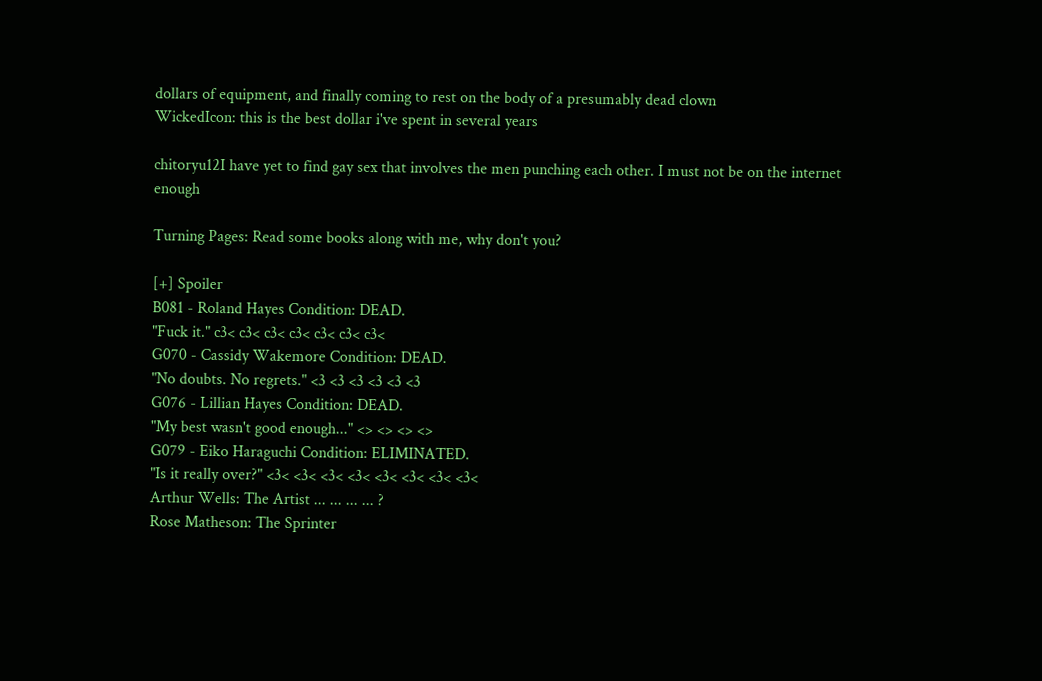dollars of equipment, and finally coming to rest on the body of a presumably dead clown
WickedIcon: this is the best dollar i've spent in several years

chitoryu12I have yet to find gay sex that involves the men punching each other. I must not be on the internet enough

Turning Pages: Read some books along with me, why don't you?

[+] Spoiler
B081 - Roland Hayes Condition: DEAD.
"Fuck it." c3< c3< c3< c3< c3< c3< c3<
G070 - Cassidy Wakemore Condition: DEAD.
"No doubts. No regrets." <3 <3 <3 <3 <3 <3
G076 - Lillian Hayes Condition: DEAD.
"My best wasn't good enough..." <> <> <> <>
G079 - Eiko Haraguchi Condition: ELIMINATED.
"Is it really over?" <3< <3< <3< <3< <3< <3< <3< <3<
Arthur Wells: The Artist ... ... ... ... ?
Rose Matheson: The Sprinter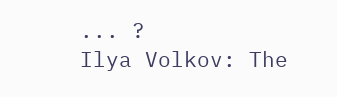... ?
Ilya Volkov: The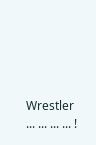Wrestler ... ... ... ... !